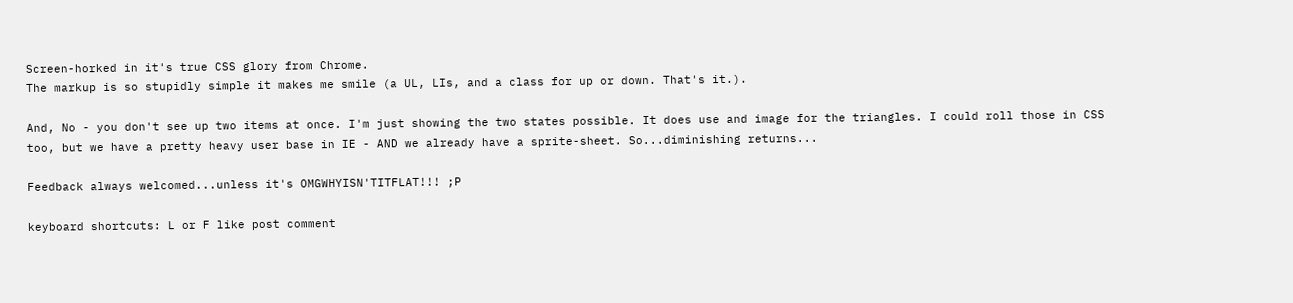Screen-horked in it's true CSS glory from Chrome.
The markup is so stupidly simple it makes me smile (a UL, LIs, and a class for up or down. That's it.).

And, No - you don't see up two items at once. I'm just showing the two states possible. It does use and image for the triangles. I could roll those in CSS too, but we have a pretty heavy user base in IE - AND we already have a sprite-sheet. So...diminishing returns...

Feedback always welcomed...unless it's OMGWHYISN'TITFLAT!!! ;P

keyboard shortcuts: L or F like post comment